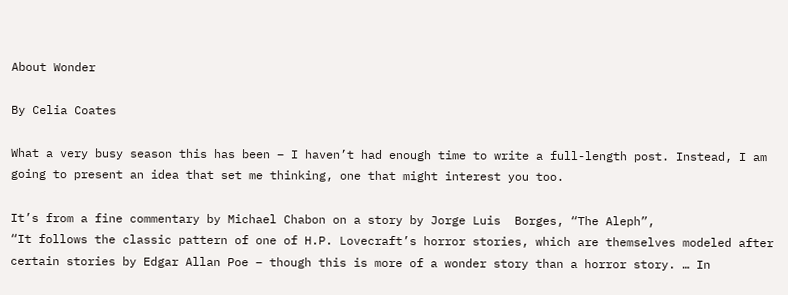About Wonder

By Celia Coates

What a very busy season this has been – I haven’t had enough time to write a full-length post. Instead, I am going to present an idea that set me thinking, one that might interest you too.

It’s from a fine commentary by Michael Chabon on a story by Jorge Luis  Borges, “The Aleph”,
“It follows the classic pattern of one of H.P. Lovecraft’s horror stories, which are themselves modeled after certain stories by Edgar Allan Poe – though this is more of a wonder story than a horror story. … In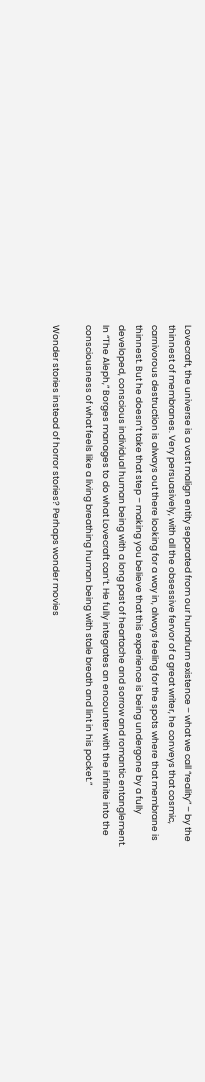Lovecraft, the universe is a vast malign entity separated from our humdrum existence – what we call “reality” – by the thinnest of membranes. Very persuasively, with all the obsessive fervor of a great writer, he conveys that cosmic, carnivorous destruction is always out there looking for a way in, always feeling for the spots where that membrane is thinnest. But he doesn’t take that step – making you believe that this experience is being undergone by a fully developed, conscious individual human being with a long past of heartache and sorrow and romantic entanglement. In “The Aleph,” Borges manages to do what Lovecraft can’t. He fully integrates an encounter with the infinite into the consciousness of what feels like a living breathing human being with stale breath and lint in his pocket.”

Wonder stories instead of horror stories? Perhaps wonder movies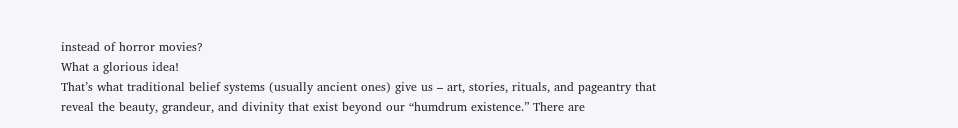instead of horror movies?
What a glorious idea!
That’s what traditional belief systems (usually ancient ones) give us – art, stories, rituals, and pageantry that reveal the beauty, grandeur, and divinity that exist beyond our “humdrum existence.” There are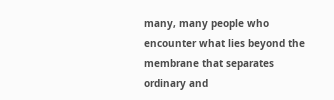many, many people who encounter what lies beyond the membrane that separates ordinary and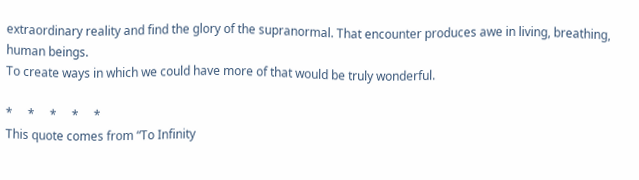extraordinary reality and find the glory of the supranormal. That encounter produces awe in living, breathing, human beings.
To create ways in which we could have more of that would be truly wonderful.

*     *     *     *     *
This quote comes from “To Infinity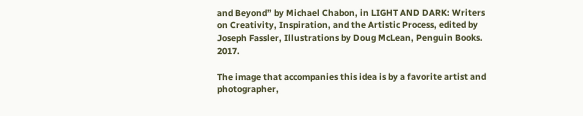and Beyond” by Michael Chabon, in LIGHT AND DARK: Writers on Creativity, Inspiration, and the Artistic Process, edited by Joseph Fassler, Illustrations by Doug McLean, Penguin Books. 2017.

The image that accompanies this idea is by a favorite artist and photographer,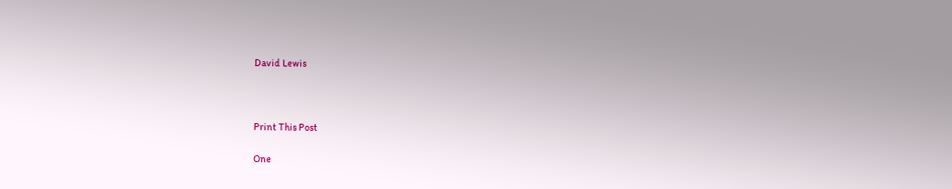David Lewis



Print This Post

One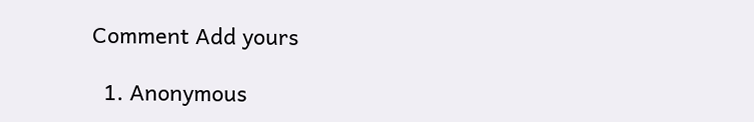Comment Add yours

  1. Anonymous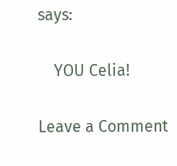says:

    YOU Celia!

Leave a Comment